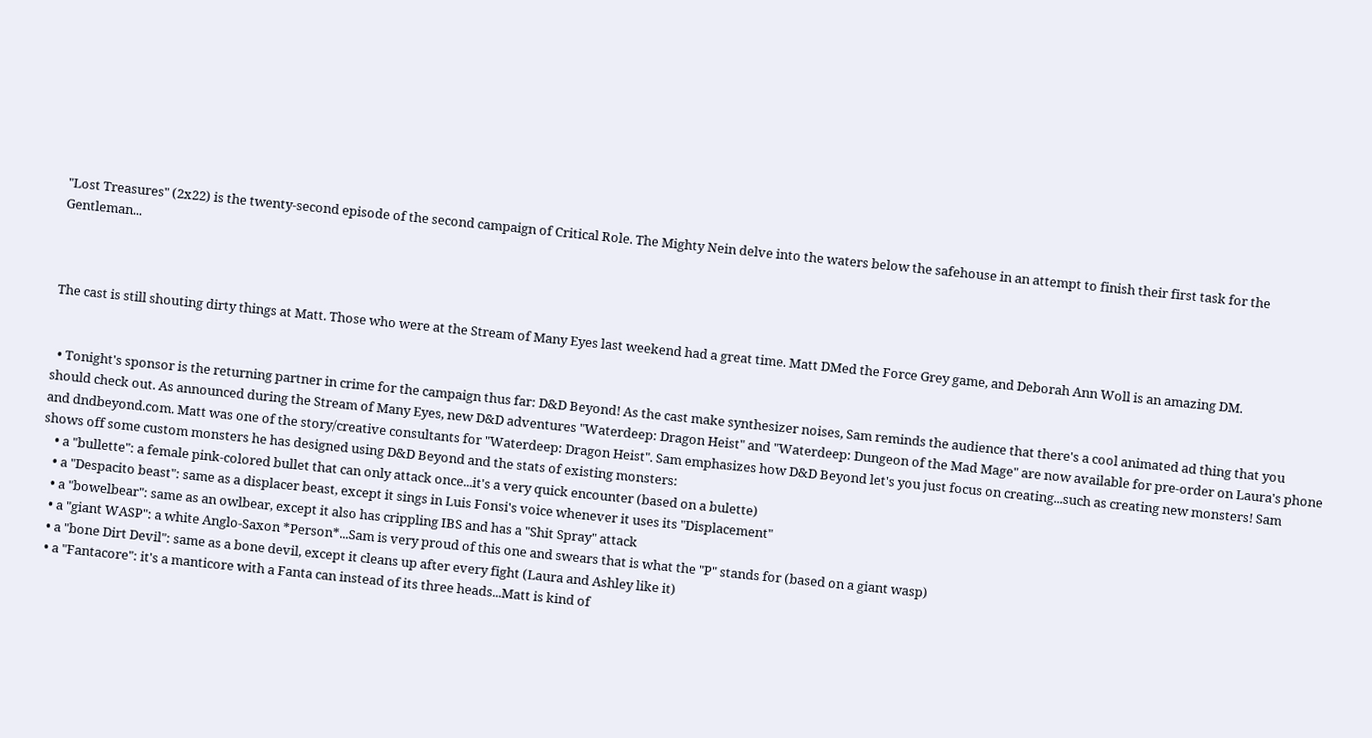"Lost Treasures" (2x22) is the twenty-second episode of the second campaign of Critical Role. The Mighty Nein delve into the waters below the safehouse in an attempt to finish their first task for the Gentleman...



The cast is still shouting dirty things at Matt. Those who were at the Stream of Many Eyes last weekend had a great time. Matt DMed the Force Grey game, and Deborah Ann Woll is an amazing DM.


  • Tonight's sponsor is the returning partner in crime for the campaign thus far: D&D Beyond! As the cast make synthesizer noises, Sam reminds the audience that there's a cool animated ad thing that you should check out. As announced during the Stream of Many Eyes, new D&D adventures "Waterdeep: Dragon Heist" and "Waterdeep: Dungeon of the Mad Mage" are now available for pre-order on Laura's phone and dndbeyond.com. Matt was one of the story/creative consultants for "Waterdeep: Dragon Heist". Sam emphasizes how D&D Beyond let's you just focus on creating...such as creating new monsters! Sam shows off some custom monsters he has designed using D&D Beyond and the stats of existing monsters:
    • a "bullette": a female pink-colored bullet that can only attack once...it's a very quick encounter (based on a bulette)
    • a "Despacito beast": same as a displacer beast, except it sings in Luis Fonsi's voice whenever it uses its "Displacement"
    • a "bowelbear": same as an owlbear, except it also has crippling IBS and has a "Shit Spray" attack
    • a "giant WASP": a white Anglo-Saxon *Person*...Sam is very proud of this one and swears that is what the "P" stands for (based on a giant wasp)
    • a "bone Dirt Devil": same as a bone devil, except it cleans up after every fight (Laura and Ashley like it)
    • a "Fantacore": it's a manticore with a Fanta can instead of its three heads...Matt is kind of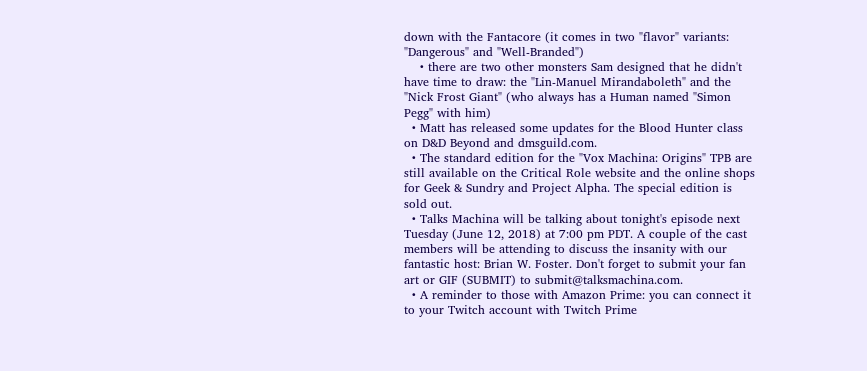down with the Fantacore (it comes in two "flavor" variants: "Dangerous" and "Well-Branded")
    • there are two other monsters Sam designed that he didn't have time to draw: the "Lin-Manuel Mirandaboleth" and the "Nick Frost Giant" (who always has a Human named "Simon Pegg" with him)
  • Matt has released some updates for the Blood Hunter class on D&D Beyond and dmsguild.com.
  • The standard edition for the "Vox Machina: Origins" TPB are still available on the Critical Role website and the online shops for Geek & Sundry and Project Alpha. The special edition is sold out.
  • Talks Machina will be talking about tonight's episode next Tuesday (June 12, 2018) at 7:00 pm PDT. A couple of the cast members will be attending to discuss the insanity with our fantastic host: Brian W. Foster. Don't forget to submit your fan art or GIF (SUBMIT) to submit@talksmachina.com.
  • A reminder to those with Amazon Prime: you can connect it to your Twitch account with Twitch Prime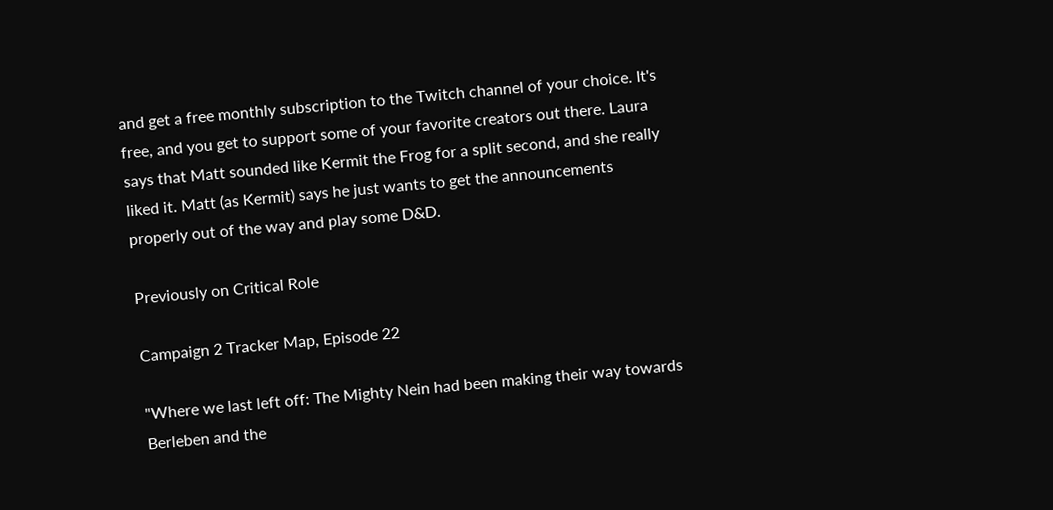and get a free monthly subscription to the Twitch channel of your choice. It's free, and you get to support some of your favorite creators out there. Laura says that Matt sounded like Kermit the Frog for a split second, and she really liked it. Matt (as Kermit) says he just wants to get the announcements properly out of the way and play some D&D.

Previously on Critical Role

Campaign 2 Tracker Map, Episode 22

"Where we last left off: The Mighty Nein had been making their way towards Berleben and the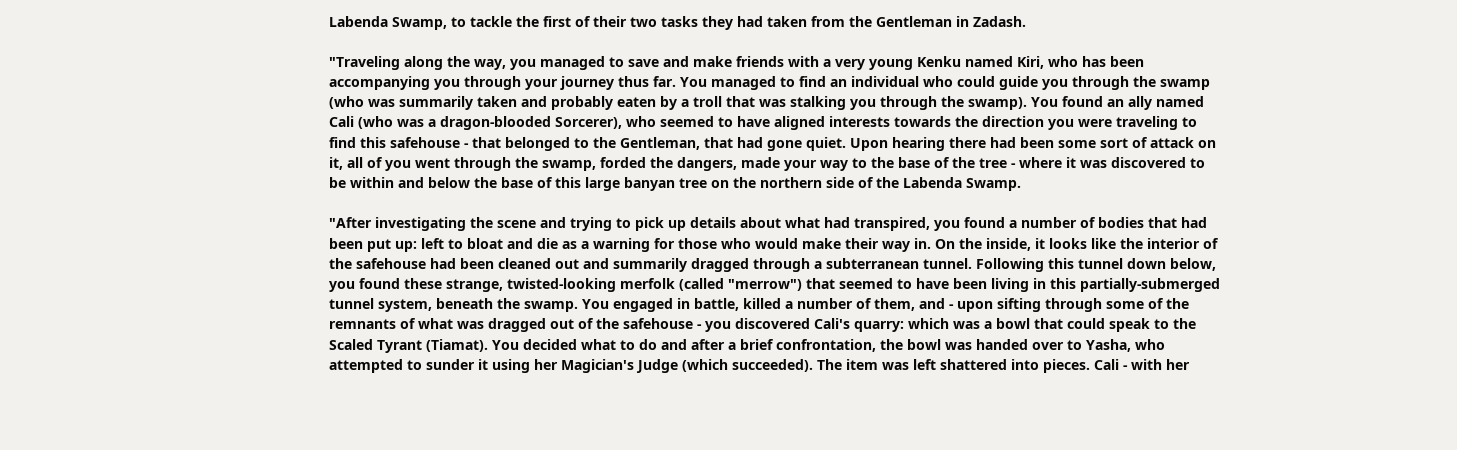Labenda Swamp, to tackle the first of their two tasks they had taken from the Gentleman in Zadash.

"Traveling along the way, you managed to save and make friends with a very young Kenku named Kiri, who has been accompanying you through your journey thus far. You managed to find an individual who could guide you through the swamp (who was summarily taken and probably eaten by a troll that was stalking you through the swamp). You found an ally named Cali (who was a dragon-blooded Sorcerer), who seemed to have aligned interests towards the direction you were traveling to find this safehouse - that belonged to the Gentleman, that had gone quiet. Upon hearing there had been some sort of attack on it, all of you went through the swamp, forded the dangers, made your way to the base of the tree - where it was discovered to be within and below the base of this large banyan tree on the northern side of the Labenda Swamp.

"After investigating the scene and trying to pick up details about what had transpired, you found a number of bodies that had been put up: left to bloat and die as a warning for those who would make their way in. On the inside, it looks like the interior of the safehouse had been cleaned out and summarily dragged through a subterranean tunnel. Following this tunnel down below, you found these strange, twisted-looking merfolk (called "merrow") that seemed to have been living in this partially-submerged tunnel system, beneath the swamp. You engaged in battle, killed a number of them, and - upon sifting through some of the remnants of what was dragged out of the safehouse - you discovered Cali's quarry: which was a bowl that could speak to the Scaled Tyrant (Tiamat). You decided what to do and after a brief confrontation, the bowl was handed over to Yasha, who attempted to sunder it using her Magician's Judge (which succeeded). The item was left shattered into pieces. Cali - with her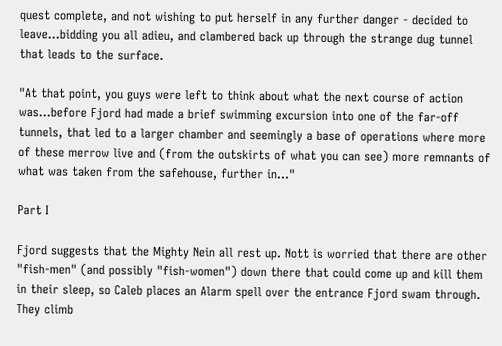quest complete, and not wishing to put herself in any further danger - decided to leave...bidding you all adieu, and clambered back up through the strange dug tunnel that leads to the surface.

"At that point, you guys were left to think about what the next course of action was...before Fjord had made a brief swimming excursion into one of the far-off tunnels, that led to a larger chamber and seemingly a base of operations where more of these merrow live and (from the outskirts of what you can see) more remnants of what was taken from the safehouse, further in..."

Part I

Fjord suggests that the Mighty Nein all rest up. Nott is worried that there are other "fish-men" (and possibly "fish-women") down there that could come up and kill them in their sleep, so Caleb places an Alarm spell over the entrance Fjord swam through. They climb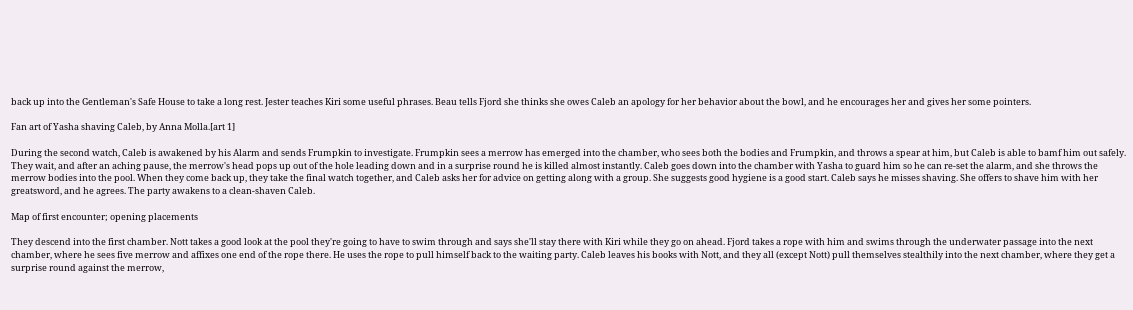back up into the Gentleman's Safe House to take a long rest. Jester teaches Kiri some useful phrases. Beau tells Fjord she thinks she owes Caleb an apology for her behavior about the bowl, and he encourages her and gives her some pointers.

Fan art of Yasha shaving Caleb, by Anna Molla.[art 1]

During the second watch, Caleb is awakened by his Alarm and sends Frumpkin to investigate. Frumpkin sees a merrow has emerged into the chamber, who sees both the bodies and Frumpkin, and throws a spear at him, but Caleb is able to bamf him out safely. They wait, and after an aching pause, the merrow's head pops up out of the hole leading down and in a surprise round he is killed almost instantly. Caleb goes down into the chamber with Yasha to guard him so he can re-set the alarm, and she throws the merrow bodies into the pool. When they come back up, they take the final watch together, and Caleb asks her for advice on getting along with a group. She suggests good hygiene is a good start. Caleb says he misses shaving. She offers to shave him with her greatsword, and he agrees. The party awakens to a clean-shaven Caleb.

Map of first encounter; opening placements

They descend into the first chamber. Nott takes a good look at the pool they're going to have to swim through and says she'll stay there with Kiri while they go on ahead. Fjord takes a rope with him and swims through the underwater passage into the next chamber, where he sees five merrow and affixes one end of the rope there. He uses the rope to pull himself back to the waiting party. Caleb leaves his books with Nott, and they all (except Nott) pull themselves stealthily into the next chamber, where they get a surprise round against the merrow,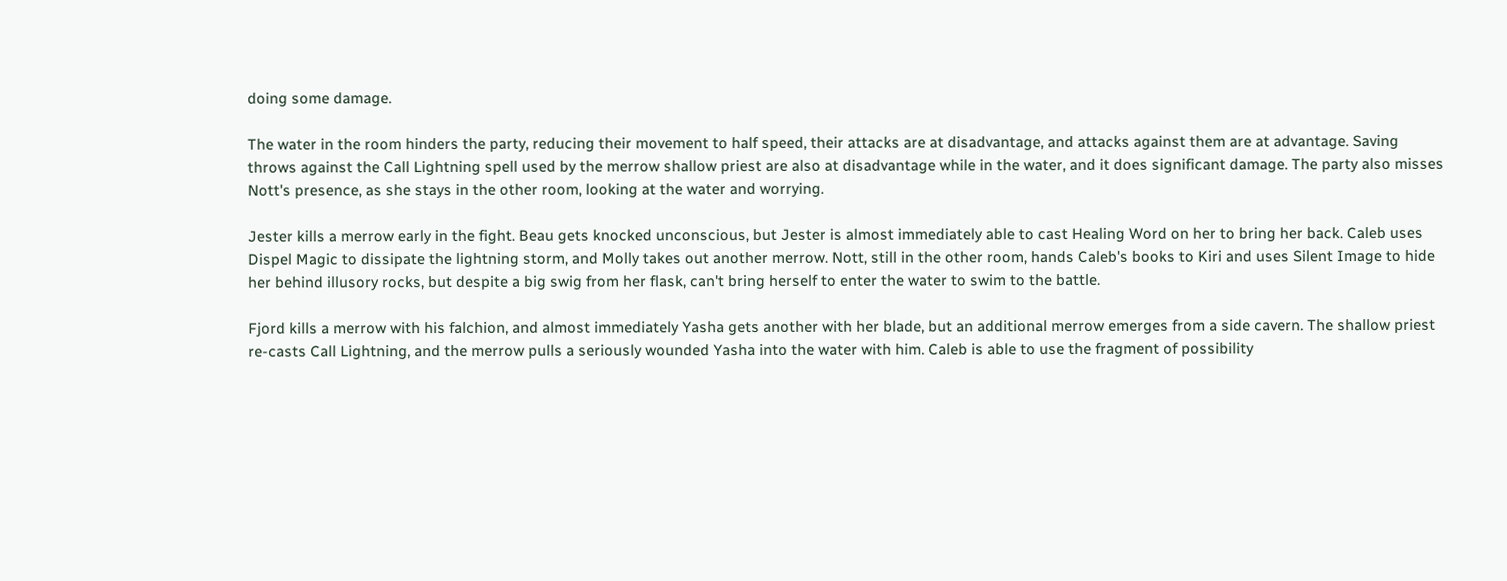doing some damage.

The water in the room hinders the party, reducing their movement to half speed, their attacks are at disadvantage, and attacks against them are at advantage. Saving throws against the Call Lightning spell used by the merrow shallow priest are also at disadvantage while in the water, and it does significant damage. The party also misses Nott's presence, as she stays in the other room, looking at the water and worrying.

Jester kills a merrow early in the fight. Beau gets knocked unconscious, but Jester is almost immediately able to cast Healing Word on her to bring her back. Caleb uses Dispel Magic to dissipate the lightning storm, and Molly takes out another merrow. Nott, still in the other room, hands Caleb's books to Kiri and uses Silent Image to hide her behind illusory rocks, but despite a big swig from her flask, can't bring herself to enter the water to swim to the battle.

Fjord kills a merrow with his falchion, and almost immediately Yasha gets another with her blade, but an additional merrow emerges from a side cavern. The shallow priest re-casts Call Lightning, and the merrow pulls a seriously wounded Yasha into the water with him. Caleb is able to use the fragment of possibility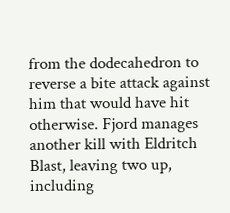from the dodecahedron to reverse a bite attack against him that would have hit otherwise. Fjord manages another kill with Eldritch Blast, leaving two up, including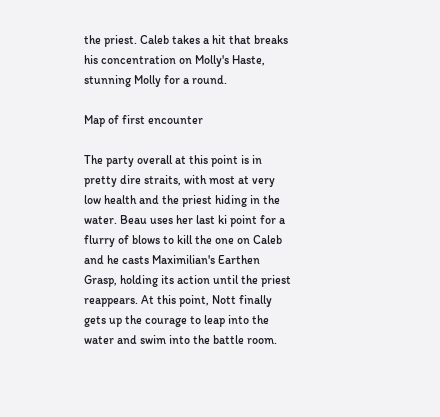the priest. Caleb takes a hit that breaks his concentration on Molly's Haste, stunning Molly for a round.

Map of first encounter

The party overall at this point is in pretty dire straits, with most at very low health and the priest hiding in the water. Beau uses her last ki point for a flurry of blows to kill the one on Caleb and he casts Maximilian's Earthen Grasp, holding its action until the priest reappears. At this point, Nott finally gets up the courage to leap into the water and swim into the battle room.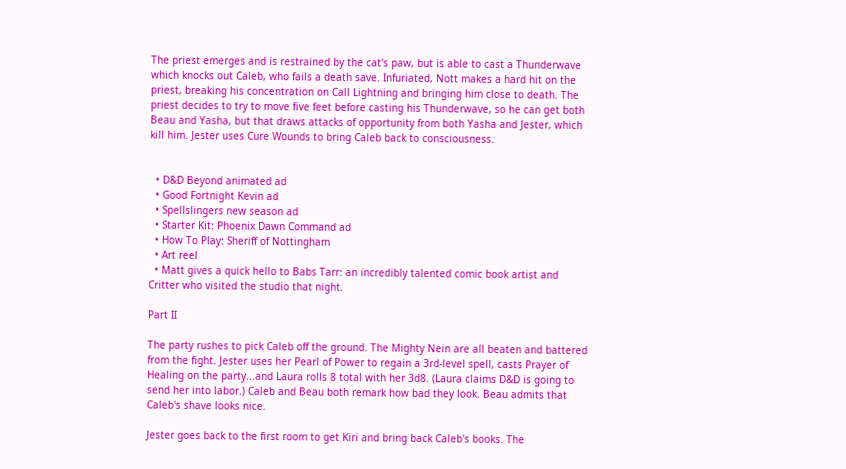The priest emerges and is restrained by the cat's paw, but is able to cast a Thunderwave which knocks out Caleb, who fails a death save. Infuriated, Nott makes a hard hit on the priest, breaking his concentration on Call Lightning and bringing him close to death. The priest decides to try to move five feet before casting his Thunderwave, so he can get both Beau and Yasha, but that draws attacks of opportunity from both Yasha and Jester, which kill him. Jester uses Cure Wounds to bring Caleb back to consciousness.


  • D&D Beyond animated ad
  • Good Fortnight Kevin ad
  • Spellslingers new season ad
  • Starter Kit: Phoenix Dawn Command ad
  • How To Play: Sheriff of Nottingham
  • Art reel
  • Matt gives a quick hello to Babs Tarr: an incredibly talented comic book artist and Critter who visited the studio that night.

Part II

The party rushes to pick Caleb off the ground. The Mighty Nein are all beaten and battered from the fight. Jester uses her Pearl of Power to regain a 3rd-level spell, casts Prayer of Healing on the party...and Laura rolls 8 total with her 3d8. (Laura claims D&D is going to send her into labor.) Caleb and Beau both remark how bad they look. Beau admits that Caleb's shave looks nice.

Jester goes back to the first room to get Kiri and bring back Caleb's books. The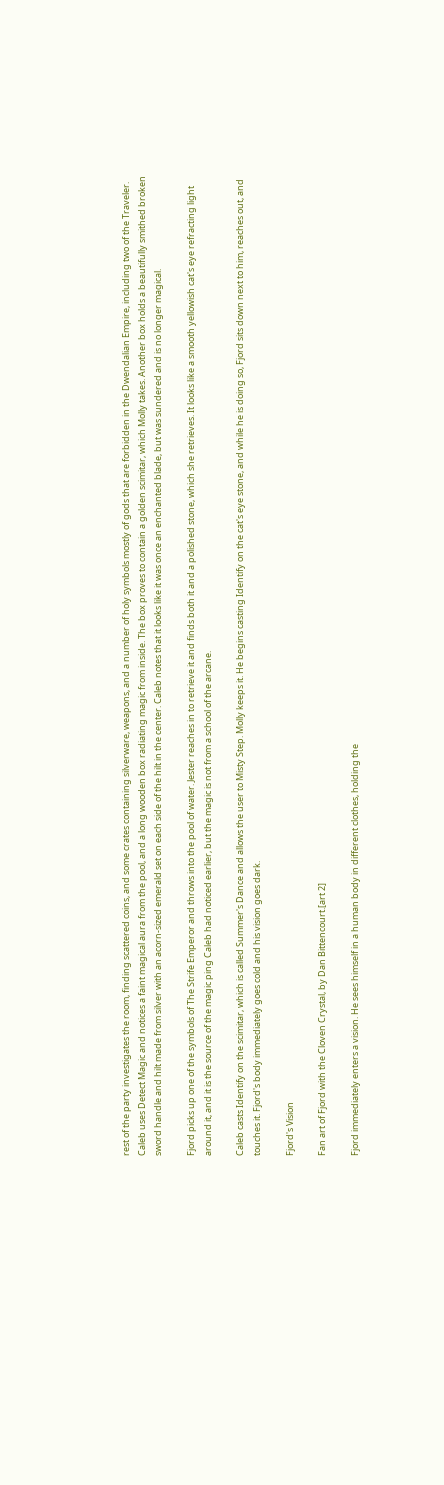rest of the party investigates the room, finding scattered coins, and some crates containing silverware, weapons, and a number of holy symbols mostly of gods that are forbidden in the Dwendalian Empire, including two of the Traveler. Caleb uses Detect Magic and notices a faint magical aura from the pool, and a long wooden box radiating magic from inside. The box proves to contain a golden scimitar, which Molly takes. Another box holds a beautifully smithed broken sword handle and hilt made from silver with an acorn-sized emerald set on each side of the hilt in the center. Caleb notes that it looks like it was once an enchanted blade, but was sundered and is no longer magical.

Fjord picks up one of the symbols of The Strife Emperor and throws into the pool of water. Jester reaches in to retrieve it and finds both it and a polished stone, which she retrieves. It looks like a smooth yellowish cat's eye refracting light around it, and it is the source of the magic ping Caleb had noticed earlier, but the magic is not from a school of the arcane.

Caleb casts Identify on the scimitar, which is called Summer's Dance and allows the user to Misty Step. Molly keeps it. He begins casting Identify on the cat's eye stone, and while he is doing so, Fjord sits down next to him, reaches out, and touches it. Fjord's body immediately goes cold and his vision goes dark.

Fjord's Vision

Fan art of Fjord with the Cloven Crystal, by Dan Bittencourt.[art 2]

Fjord immediately enters a vision. He sees himself in a human body in different clothes, holding the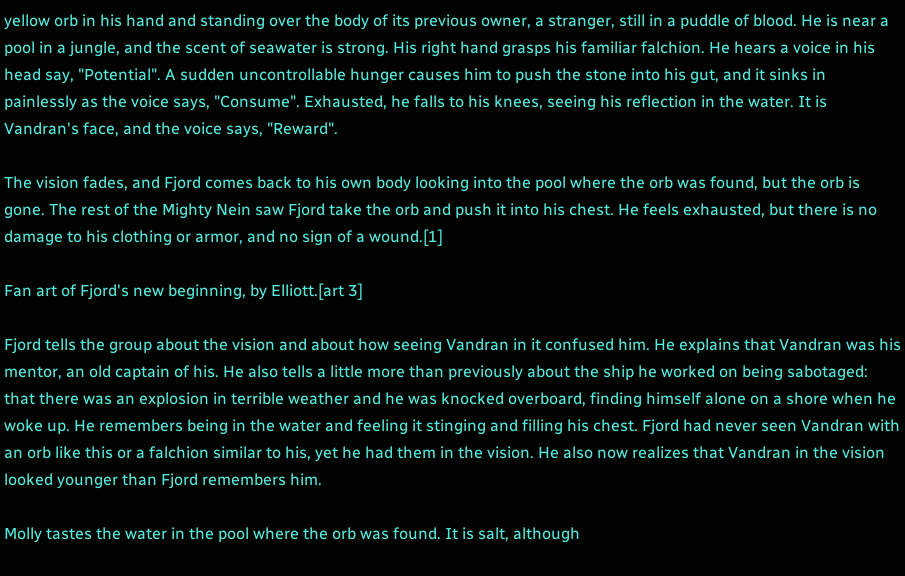yellow orb in his hand and standing over the body of its previous owner, a stranger, still in a puddle of blood. He is near a pool in a jungle, and the scent of seawater is strong. His right hand grasps his familiar falchion. He hears a voice in his head say, "Potential". A sudden uncontrollable hunger causes him to push the stone into his gut, and it sinks in painlessly as the voice says, "Consume". Exhausted, he falls to his knees, seeing his reflection in the water. It is Vandran's face, and the voice says, "Reward".

The vision fades, and Fjord comes back to his own body looking into the pool where the orb was found, but the orb is gone. The rest of the Mighty Nein saw Fjord take the orb and push it into his chest. He feels exhausted, but there is no damage to his clothing or armor, and no sign of a wound.[1]

Fan art of Fjord's new beginning, by Elliott.[art 3]

Fjord tells the group about the vision and about how seeing Vandran in it confused him. He explains that Vandran was his mentor, an old captain of his. He also tells a little more than previously about the ship he worked on being sabotaged: that there was an explosion in terrible weather and he was knocked overboard, finding himself alone on a shore when he woke up. He remembers being in the water and feeling it stinging and filling his chest. Fjord had never seen Vandran with an orb like this or a falchion similar to his, yet he had them in the vision. He also now realizes that Vandran in the vision looked younger than Fjord remembers him.

Molly tastes the water in the pool where the orb was found. It is salt, although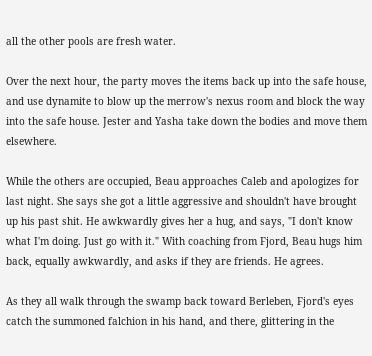all the other pools are fresh water.

Over the next hour, the party moves the items back up into the safe house, and use dynamite to blow up the merrow's nexus room and block the way into the safe house. Jester and Yasha take down the bodies and move them elsewhere.

While the others are occupied, Beau approaches Caleb and apologizes for last night. She says she got a little aggressive and shouldn't have brought up his past shit. He awkwardly gives her a hug, and says, "I don't know what I'm doing. Just go with it." With coaching from Fjord, Beau hugs him back, equally awkwardly, and asks if they are friends. He agrees.

As they all walk through the swamp back toward Berleben, Fjord's eyes catch the summoned falchion in his hand, and there, glittering in the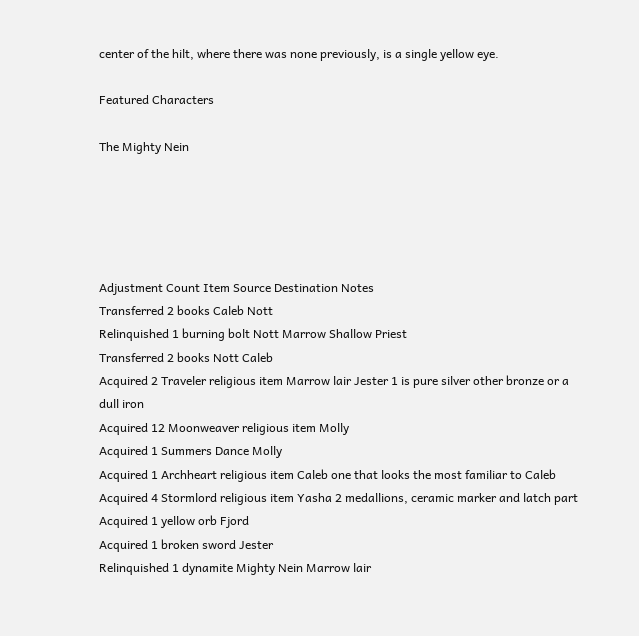center of the hilt, where there was none previously, is a single yellow eye.

Featured Characters

The Mighty Nein





Adjustment Count Item Source Destination Notes
Transferred 2 books Caleb Nott
Relinquished 1 burning bolt Nott Marrow Shallow Priest
Transferred 2 books Nott Caleb
Acquired 2 Traveler religious item Marrow lair Jester 1 is pure silver other bronze or a dull iron
Acquired 12 Moonweaver religious item Molly
Acquired 1 Summers Dance Molly
Acquired 1 Archheart religious item Caleb one that looks the most familiar to Caleb
Acquired 4 Stormlord religious item Yasha 2 medallions, ceramic marker and latch part
Acquired 1 yellow orb Fjord
Acquired 1 broken sword Jester
Relinquished 1 dynamite Mighty Nein Marrow lair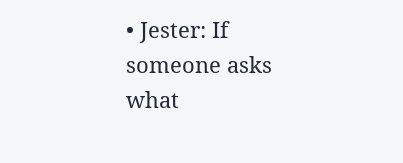• Jester: If someone asks what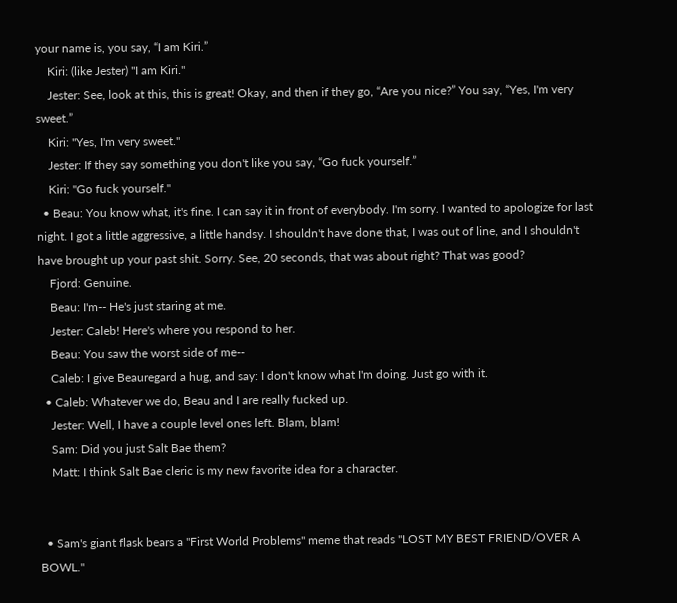your name is, you say, “I am Kiri.”
    Kiri: (like Jester) "I am Kiri."
    Jester: See, look at this, this is great! Okay, and then if they go, “Are you nice?” You say, “Yes, I'm very sweet.”
    Kiri: "Yes, I'm very sweet."
    Jester: If they say something you don't like you say, “Go fuck yourself.”
    Kiri: "Go fuck yourself."
  • Beau: You know what, it's fine. I can say it in front of everybody. I'm sorry. I wanted to apologize for last night. I got a little aggressive, a little handsy. I shouldn't have done that, I was out of line, and I shouldn't have brought up your past shit. Sorry. See, 20 seconds, that was about right? That was good?
    Fjord: Genuine.
    Beau: I'm-- He's just staring at me.
    Jester: Caleb! Here's where you respond to her.
    Beau: You saw the worst side of me--
    Caleb: I give Beauregard a hug, and say: I don't know what I'm doing. Just go with it.
  • Caleb: Whatever we do, Beau and I are really fucked up.
    Jester: Well, I have a couple level ones left. Blam, blam!
    Sam: Did you just Salt Bae them?
    Matt: I think Salt Bae cleric is my new favorite idea for a character.


  • Sam's giant flask bears a "First World Problems" meme that reads "LOST MY BEST FRIEND/OVER A BOWL."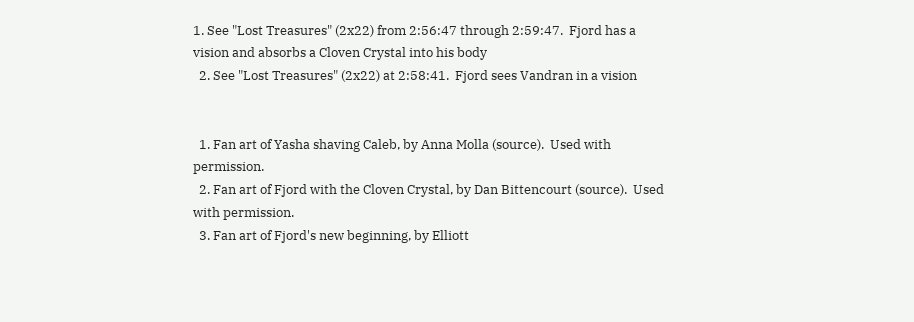1. See "Lost Treasures" (2x22) from 2:56:47 through 2:59:47.  Fjord has a vision and absorbs a Cloven Crystal into his body
  2. See "Lost Treasures" (2x22) at 2:58:41.  Fjord sees Vandran in a vision


  1. Fan art of Yasha shaving Caleb, by Anna Molla (source).  Used with permission.
  2. Fan art of Fjord with the Cloven Crystal, by Dan Bittencourt (source).  Used with permission.
  3. Fan art of Fjord's new beginning, by Elliott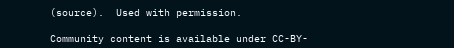(source).  Used with permission.

Community content is available under CC-BY-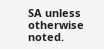SA unless otherwise noted.